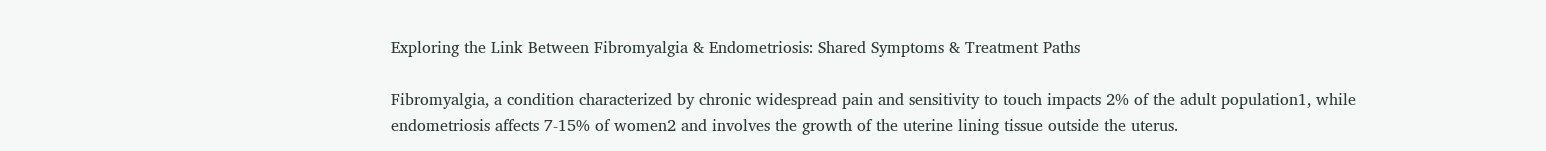Exploring the Link Between Fibromyalgia & Endometriosis: Shared Symptoms & Treatment Paths

Fibromyalgia, a condition characterized by chronic widespread pain and sensitivity to touch impacts 2% of the adult population1, while endometriosis affects 7-15% of women2 and involves the growth of the uterine lining tissue outside the uterus.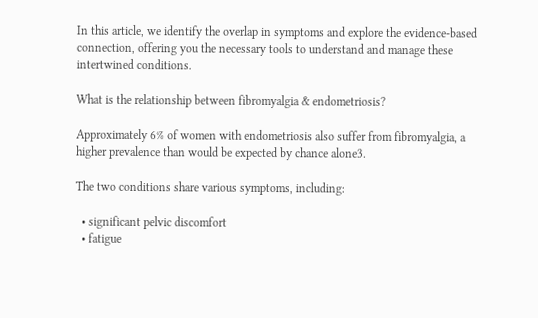In this article, we identify the overlap in symptoms and explore the evidence-based connection, offering you the necessary tools to understand and manage these intertwined conditions.

What is the relationship between fibromyalgia & endometriosis?

Approximately 6% of women with endometriosis also suffer from fibromyalgia, a higher prevalence than would be expected by chance alone3.

The two conditions share various symptoms, including:

  • significant pelvic discomfort
  • fatigue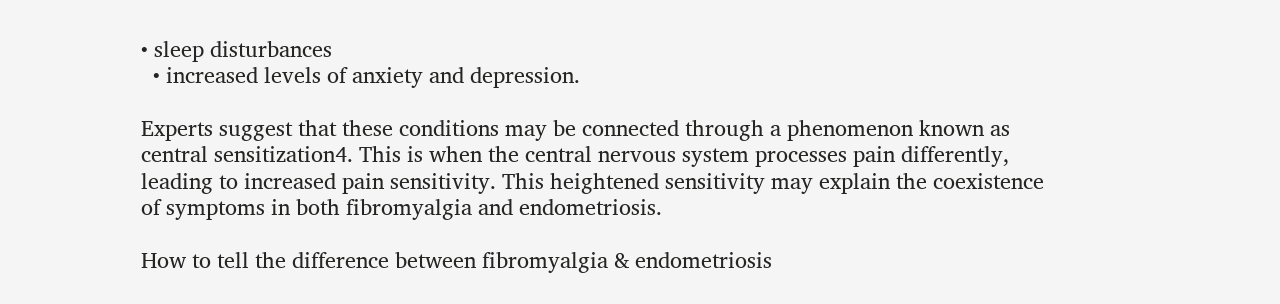• sleep disturbances
  • increased levels of anxiety and depression.

Experts suggest that these conditions may be connected through a phenomenon known as central sensitization4. This is when the central nervous system processes pain differently, leading to increased pain sensitivity. This heightened sensitivity may explain the coexistence of symptoms in both fibromyalgia and endometriosis.

How to tell the difference between fibromyalgia & endometriosis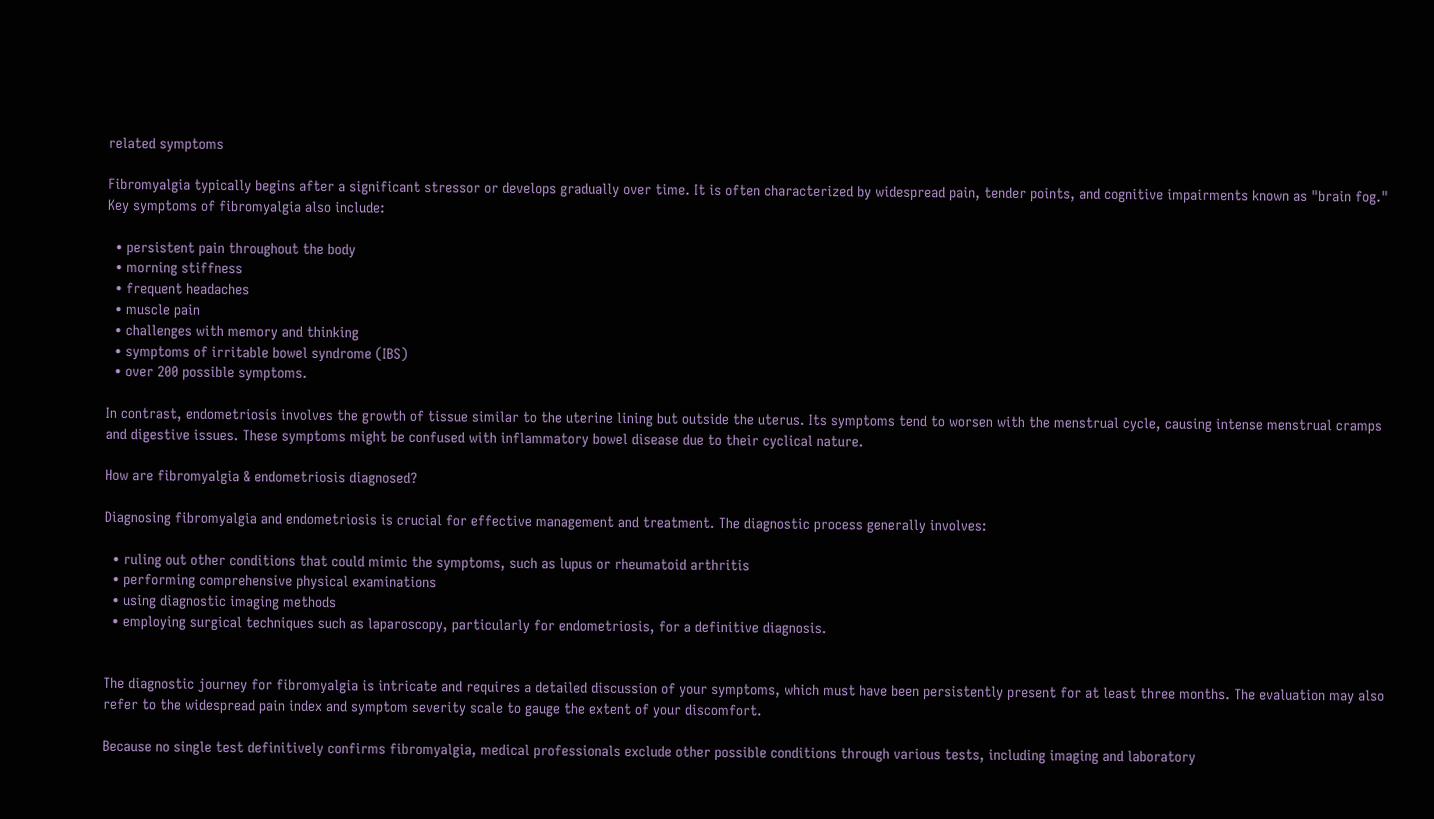related symptoms

Fibromyalgia typically begins after a significant stressor or develops gradually over time. It is often characterized by widespread pain, tender points, and cognitive impairments known as "brain fog." Key symptoms of fibromyalgia also include:

  • persistent pain throughout the body
  • morning stiffness
  • frequent headaches
  • muscle pain
  • challenges with memory and thinking
  • symptoms of irritable bowel syndrome (IBS)
  • over 200 possible symptoms.

In contrast, endometriosis involves the growth of tissue similar to the uterine lining but outside the uterus. Its symptoms tend to worsen with the menstrual cycle, causing intense menstrual cramps and digestive issues. These symptoms might be confused with inflammatory bowel disease due to their cyclical nature.

How are fibromyalgia & endometriosis diagnosed?

Diagnosing fibromyalgia and endometriosis is crucial for effective management and treatment. The diagnostic process generally involves:

  • ruling out other conditions that could mimic the symptoms, such as lupus or rheumatoid arthritis
  • performing comprehensive physical examinations
  • using diagnostic imaging methods
  • employing surgical techniques such as laparoscopy, particularly for endometriosis, for a definitive diagnosis.


The diagnostic journey for fibromyalgia is intricate and requires a detailed discussion of your symptoms, which must have been persistently present for at least three months. The evaluation may also refer to the widespread pain index and symptom severity scale to gauge the extent of your discomfort.

Because no single test definitively confirms fibromyalgia, medical professionals exclude other possible conditions through various tests, including imaging and laboratory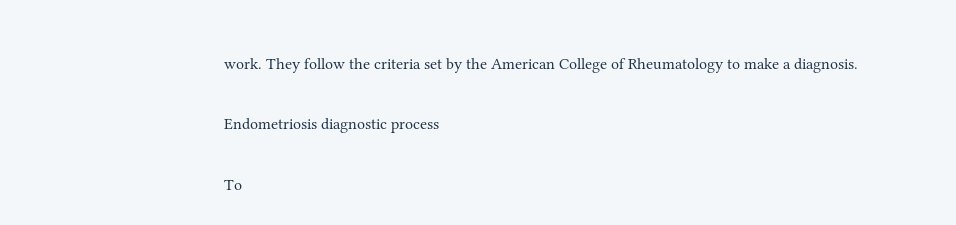work. They follow the criteria set by the American College of Rheumatology to make a diagnosis.

Endometriosis diagnostic process

To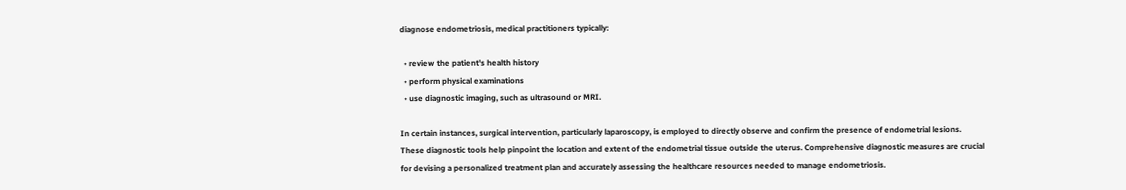diagnose endometriosis, medical practitioners typically:

  • review the patient's health history
  • perform physical examinations
  • use diagnostic imaging, such as ultrasound or MRI.

In certain instances, surgical intervention, particularly laparoscopy, is employed to directly observe and confirm the presence of endometrial lesions. These diagnostic tools help pinpoint the location and extent of the endometrial tissue outside the uterus. Comprehensive diagnostic measures are crucial for devising a personalized treatment plan and accurately assessing the healthcare resources needed to manage endometriosis.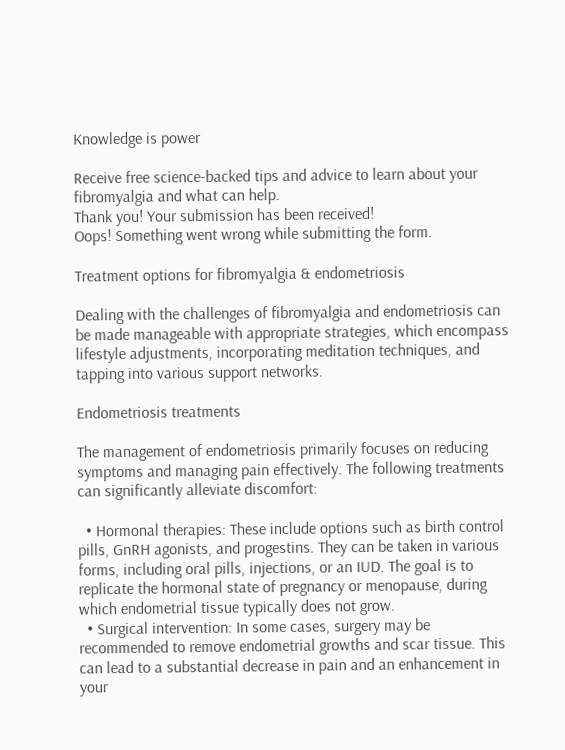Knowledge is power

Receive free science-backed tips and advice to learn about your fibromyalgia and what can help.
Thank you! Your submission has been received!
Oops! Something went wrong while submitting the form.

Treatment options for fibromyalgia & endometriosis

Dealing with the challenges of fibromyalgia and endometriosis can be made manageable with appropriate strategies, which encompass lifestyle adjustments, incorporating meditation techniques, and tapping into various support networks.

Endometriosis treatments

The management of endometriosis primarily focuses on reducing symptoms and managing pain effectively. The following treatments can significantly alleviate discomfort:

  • Hormonal therapies: These include options such as birth control pills, GnRH agonists, and progestins. They can be taken in various forms, including oral pills, injections, or an IUD. The goal is to replicate the hormonal state of pregnancy or menopause, during which endometrial tissue typically does not grow.
  • Surgical intervention: In some cases, surgery may be recommended to remove endometrial growths and scar tissue. This can lead to a substantial decrease in pain and an enhancement in your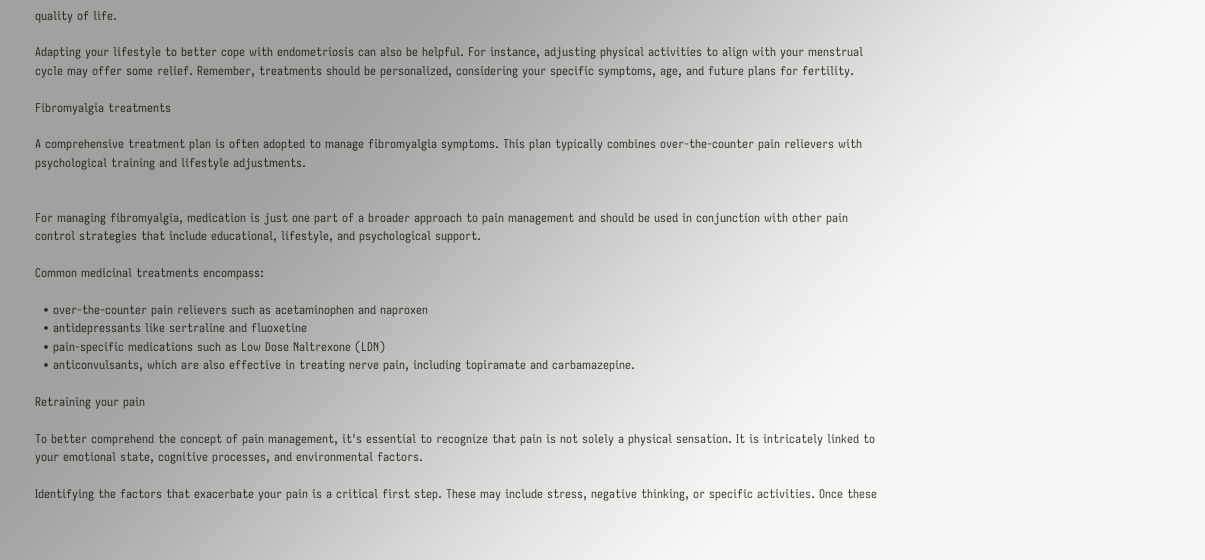quality of life.

Adapting your lifestyle to better cope with endometriosis can also be helpful. For instance, adjusting physical activities to align with your menstrual cycle may offer some relief. Remember, treatments should be personalized, considering your specific symptoms, age, and future plans for fertility.

Fibromyalgia treatments

A comprehensive treatment plan is often adopted to manage fibromyalgia symptoms. This plan typically combines over-the-counter pain relievers with psychological training and lifestyle adjustments.


For managing fibromyalgia, medication is just one part of a broader approach to pain management and should be used in conjunction with other pain control strategies that include educational, lifestyle, and psychological support.

Common medicinal treatments encompass:

  • over-the-counter pain relievers such as acetaminophen and naproxen
  • antidepressants like sertraline and fluoxetine
  • pain-specific medications such as Low Dose Naltrexone (LDN)
  • anticonvulsants, which are also effective in treating nerve pain, including topiramate and carbamazepine.

Retraining your pain

To better comprehend the concept of pain management, it's essential to recognize that pain is not solely a physical sensation. It is intricately linked to your emotional state, cognitive processes, and environmental factors.

Identifying the factors that exacerbate your pain is a critical first step. These may include stress, negative thinking, or specific activities. Once these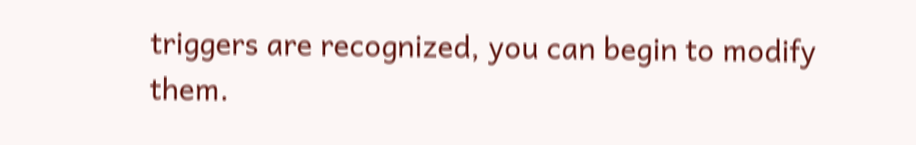triggers are recognized, you can begin to modify them.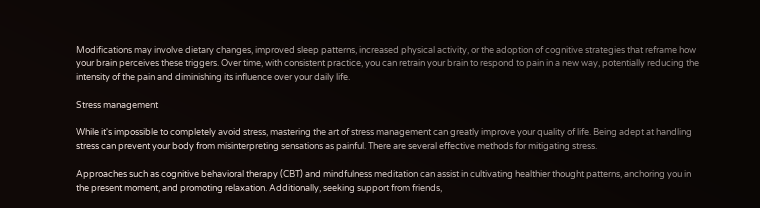Modifications may involve dietary changes, improved sleep patterns, increased physical activity, or the adoption of cognitive strategies that reframe how your brain perceives these triggers. Over time, with consistent practice, you can retrain your brain to respond to pain in a new way, potentially reducing the intensity of the pain and diminishing its influence over your daily life.

Stress management

While it's impossible to completely avoid stress, mastering the art of stress management can greatly improve your quality of life. Being adept at handling stress can prevent your body from misinterpreting sensations as painful. There are several effective methods for mitigating stress.

Approaches such as cognitive behavioral therapy (CBT) and mindfulness meditation can assist in cultivating healthier thought patterns, anchoring you in the present moment, and promoting relaxation. Additionally, seeking support from friends,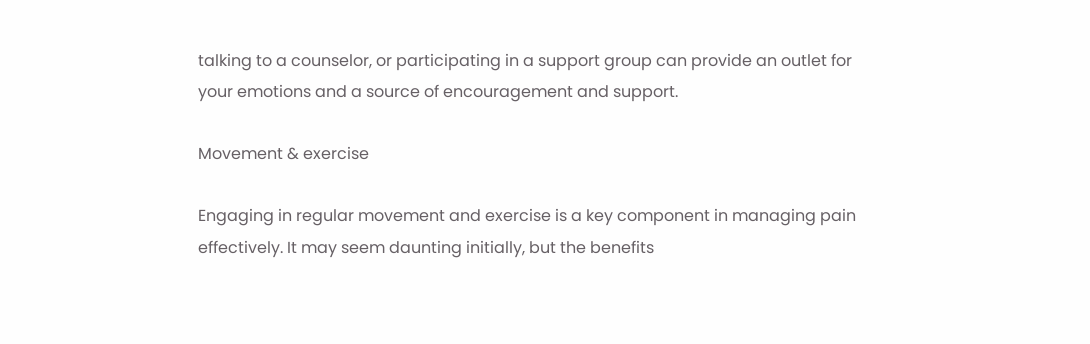talking to a counselor, or participating in a support group can provide an outlet for your emotions and a source of encouragement and support.

Movement & exercise

Engaging in regular movement and exercise is a key component in managing pain effectively. It may seem daunting initially, but the benefits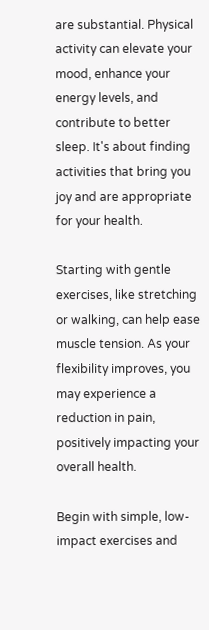are substantial. Physical activity can elevate your mood, enhance your energy levels, and contribute to better sleep. It's about finding activities that bring you joy and are appropriate for your health.

Starting with gentle exercises, like stretching or walking, can help ease muscle tension. As your flexibility improves, you may experience a reduction in pain, positively impacting your overall health.

Begin with simple, low-impact exercises and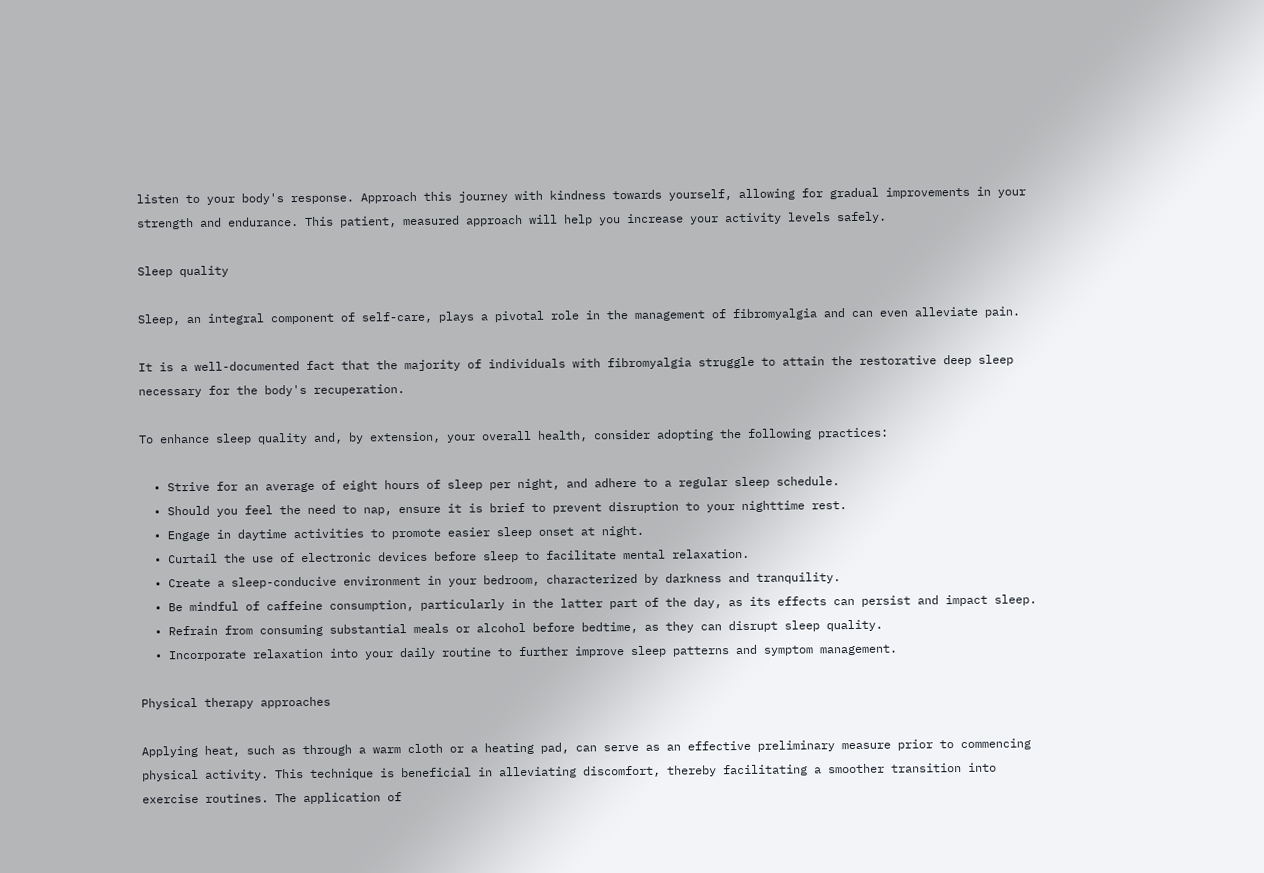listen to your body's response. Approach this journey with kindness towards yourself, allowing for gradual improvements in your strength and endurance. This patient, measured approach will help you increase your activity levels safely.

Sleep quality

Sleep, an integral component of self-care, plays a pivotal role in the management of fibromyalgia and can even alleviate pain.

It is a well-documented fact that the majority of individuals with fibromyalgia struggle to attain the restorative deep sleep necessary for the body's recuperation.

To enhance sleep quality and, by extension, your overall health, consider adopting the following practices:

  • Strive for an average of eight hours of sleep per night, and adhere to a regular sleep schedule.
  • Should you feel the need to nap, ensure it is brief to prevent disruption to your nighttime rest.
  • Engage in daytime activities to promote easier sleep onset at night.
  • Curtail the use of electronic devices before sleep to facilitate mental relaxation.
  • Create a sleep-conducive environment in your bedroom, characterized by darkness and tranquility.
  • Be mindful of caffeine consumption, particularly in the latter part of the day, as its effects can persist and impact sleep.
  • Refrain from consuming substantial meals or alcohol before bedtime, as they can disrupt sleep quality.
  • Incorporate relaxation into your daily routine to further improve sleep patterns and symptom management.

Physical therapy approaches

Applying heat, such as through a warm cloth or a heating pad, can serve as an effective preliminary measure prior to commencing physical activity. This technique is beneficial in alleviating discomfort, thereby facilitating a smoother transition into exercise routines. The application of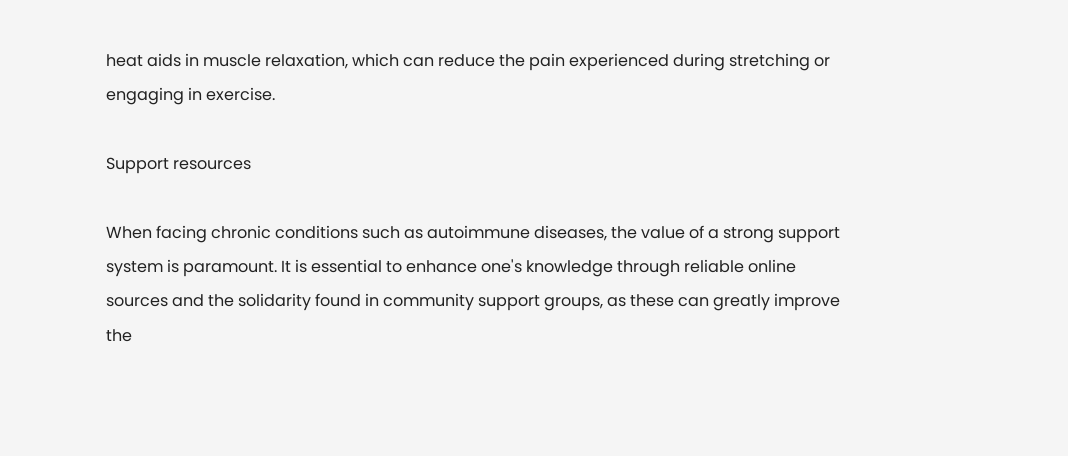heat aids in muscle relaxation, which can reduce the pain experienced during stretching or engaging in exercise.

Support resources

When facing chronic conditions such as autoimmune diseases, the value of a strong support system is paramount. It is essential to enhance one's knowledge through reliable online sources and the solidarity found in community support groups, as these can greatly improve the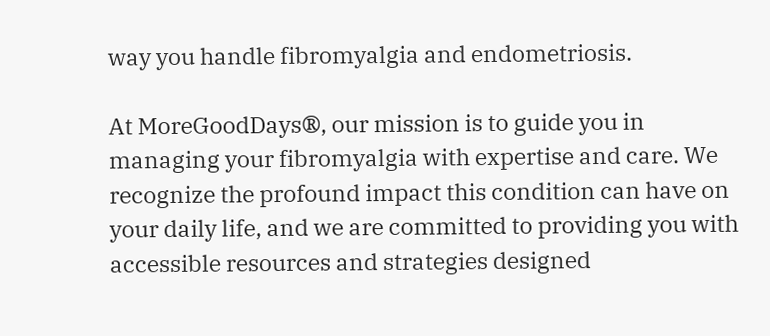way you handle fibromyalgia and endometriosis.

At MoreGoodDays®, our mission is to guide you in managing your fibromyalgia with expertise and care. We recognize the profound impact this condition can have on your daily life, and we are committed to providing you with accessible resources and strategies designed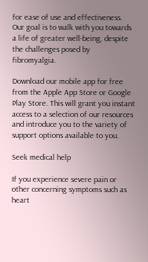for ease of use and effectiveness. Our goal is to walk with you towards a life of greater well-being, despite the challenges posed by fibromyalgia.

Download our mobile app for free from the Apple App Store or Google Play Store. This will grant you instant access to a selection of our resources and introduce you to the variety of support options available to you.

Seek medical help

If you experience severe pain or other concerning symptoms such as heart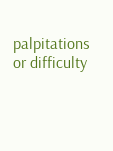palpitations or difficulty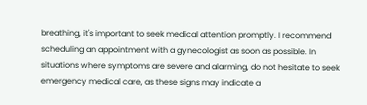breathing, it's important to seek medical attention promptly. I recommend scheduling an appointment with a gynecologist as soon as possible. In situations where symptoms are severe and alarming, do not hesitate to seek emergency medical care, as these signs may indicate a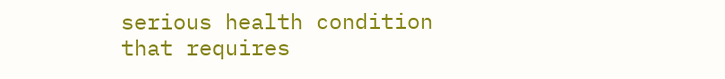serious health condition that requires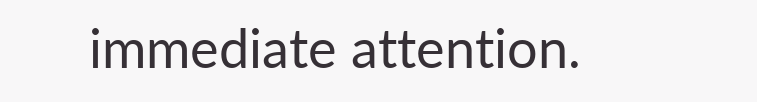immediate attention.